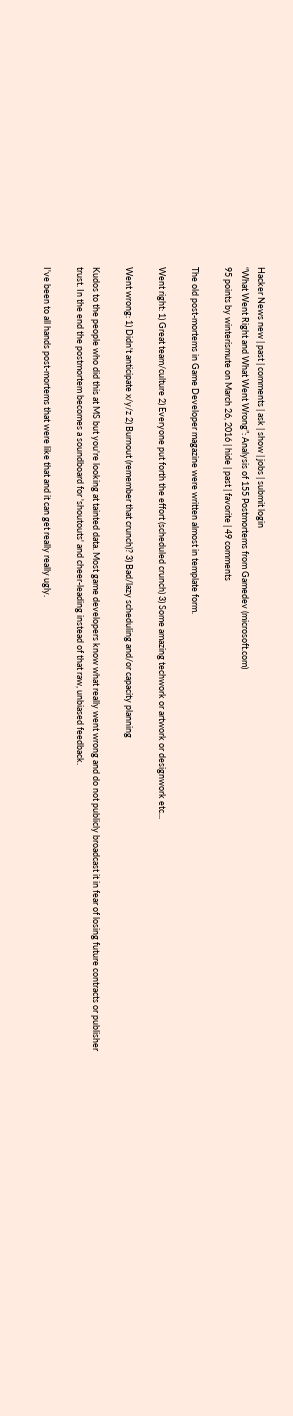Hacker News new | past | comments | ask | show | jobs | submit login
“What Went Right and What Went Wrong”: Analysis of 155 Postmortems from Gamedev (microsoft.com)
95 points by winterismute on March 26, 2016 | hide | past | favorite | 49 comments

The old post-mortems in Game Developer magazine were written almost in template form.

Went right: 1) Great team/culture 2) Everyone put forth the effort (scheduled crunch) 3) Some amazing techwork or artwork or designwork etc...

Went wrong: 1) Didn't anticipate x/y/z 2) Burnout (remember that crunch)? 3) Bad/lazy scheduling and/or capacity planning

Kudos to the people who did this at MS but you're looking at tainted data. Most game developers know what really went wrong and do not publicly broadcast it in fear of losing future contracts or publisher trust. In the end the postmortem becomes a soundboard for 'shoutouts' and cheer-leading instead of that raw, unbiased feedback.

I've been to all hands post-mortems that were like that and it can get really really ugly.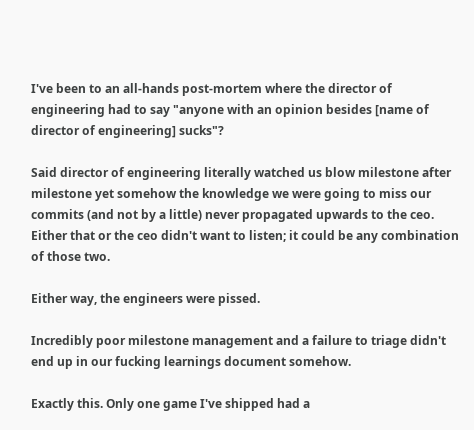I've been to an all-hands post-mortem where the director of engineering had to say "anyone with an opinion besides [name of director of engineering] sucks"?

Said director of engineering literally watched us blow milestone after milestone yet somehow the knowledge we were going to miss our commits (and not by a little) never propagated upwards to the ceo. Either that or the ceo didn't want to listen; it could be any combination of those two.

Either way, the engineers were pissed.

Incredibly poor milestone management and a failure to triage didn't end up in our fucking learnings document somehow.

Exactly this. Only one game I've shipped had a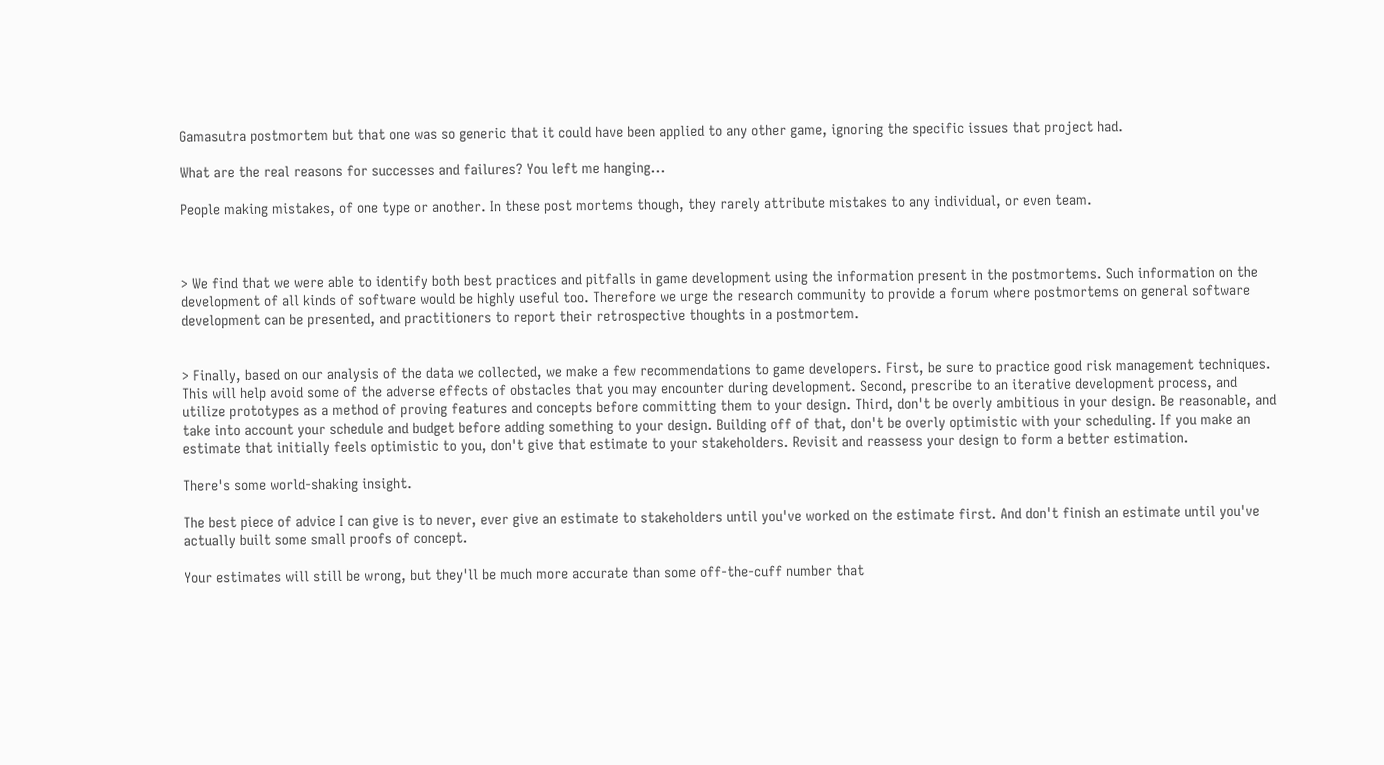Gamasutra postmortem but that one was so generic that it could have been applied to any other game, ignoring the specific issues that project had.

What are the real reasons for successes and failures? You left me hanging...

People making mistakes, of one type or another. In these post mortems though, they rarely attribute mistakes to any individual, or even team.



> We find that we were able to identify both best practices and pitfalls in game development using the information present in the postmortems. Such information on the development of all kinds of software would be highly useful too. Therefore we urge the research community to provide a forum where postmortems on general software development can be presented, and practitioners to report their retrospective thoughts in a postmortem.


> Finally, based on our analysis of the data we collected, we make a few recommendations to game developers. First, be sure to practice good risk management techniques. This will help avoid some of the adverse effects of obstacles that you may encounter during development. Second, prescribe to an iterative development process, and utilize prototypes as a method of proving features and concepts before committing them to your design. Third, don't be overly ambitious in your design. Be reasonable, and take into account your schedule and budget before adding something to your design. Building off of that, don't be overly optimistic with your scheduling. If you make an estimate that initially feels optimistic to you, don't give that estimate to your stakeholders. Revisit and reassess your design to form a better estimation.

There's some world-shaking insight.

The best piece of advice I can give is to never, ever give an estimate to stakeholders until you've worked on the estimate first. And don't finish an estimate until you've actually built some small proofs of concept.

Your estimates will still be wrong, but they'll be much more accurate than some off-the-cuff number that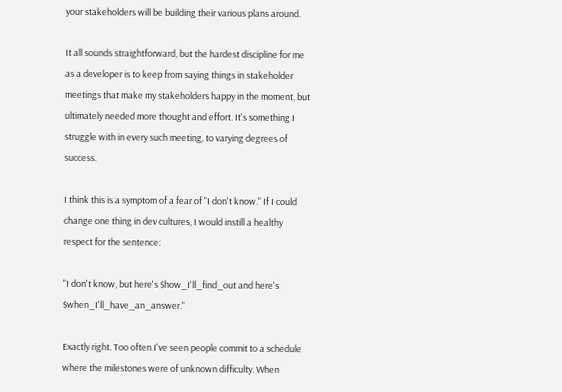your stakeholders will be building their various plans around.

It all sounds straightforward, but the hardest discipline for me as a developer is to keep from saying things in stakeholder meetings that make my stakeholders happy in the moment, but ultimately needed more thought and effort. It's something I struggle with in every such meeting, to varying degrees of success.

I think this is a symptom of a fear of "I don't know." If I could change one thing in dev cultures, I would instill a healthy respect for the sentence:

"I don't know, but here's $how_I'll_find_out and here's $when_I'll_have_an_answer."

Exactly right. Too often I've seen people commit to a schedule where the milestones were of unknown difficulty. When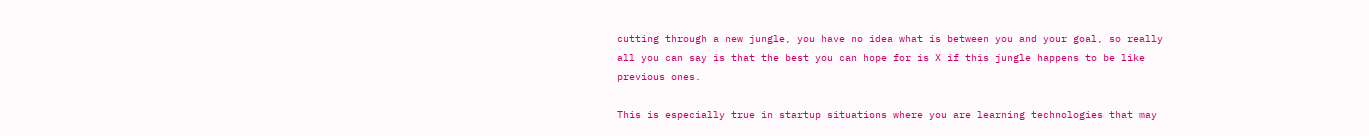cutting through a new jungle, you have no idea what is between you and your goal, so really all you can say is that the best you can hope for is X if this jungle happens to be like previous ones.

This is especially true in startup situations where you are learning technologies that may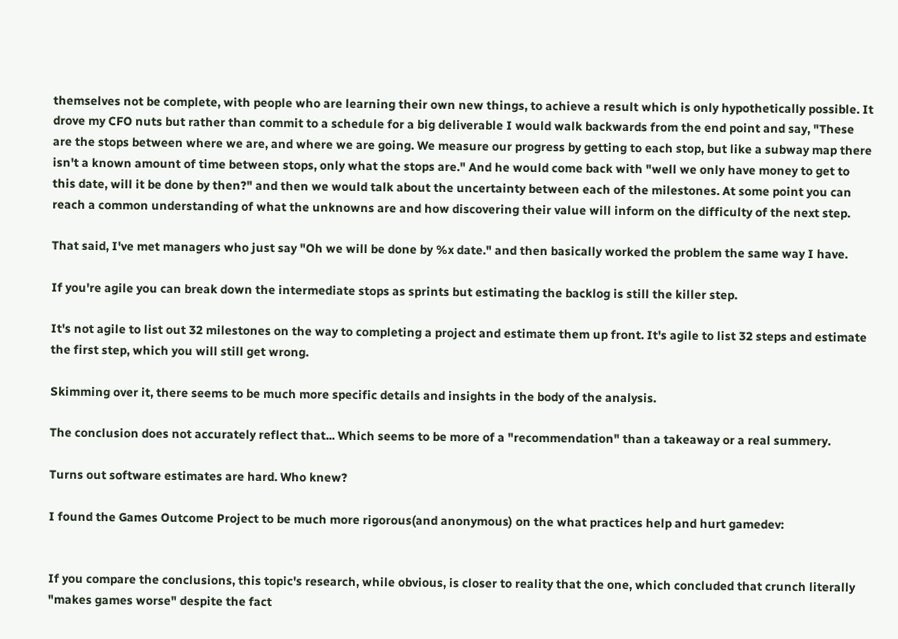themselves not be complete, with people who are learning their own new things, to achieve a result which is only hypothetically possible. It drove my CFO nuts but rather than commit to a schedule for a big deliverable I would walk backwards from the end point and say, "These are the stops between where we are, and where we are going. We measure our progress by getting to each stop, but like a subway map there isn't a known amount of time between stops, only what the stops are." And he would come back with "well we only have money to get to this date, will it be done by then?" and then we would talk about the uncertainty between each of the milestones. At some point you can reach a common understanding of what the unknowns are and how discovering their value will inform on the difficulty of the next step.

That said, I've met managers who just say "Oh we will be done by %x date." and then basically worked the problem the same way I have.

If you're agile you can break down the intermediate stops as sprints but estimating the backlog is still the killer step.

It's not agile to list out 32 milestones on the way to completing a project and estimate them up front. It's agile to list 32 steps and estimate the first step, which you will still get wrong.

Skimming over it, there seems to be much more specific details and insights in the body of the analysis.

The conclusion does not accurately reflect that... Which seems to be more of a "recommendation" than a takeaway or a real summery.

Turns out software estimates are hard. Who knew?

I found the Games Outcome Project to be much more rigorous(and anonymous) on the what practices help and hurt gamedev:


If you compare the conclusions, this topic's research, while obvious, is closer to reality that the one, which concluded that crunch literally "makes games worse" despite the fact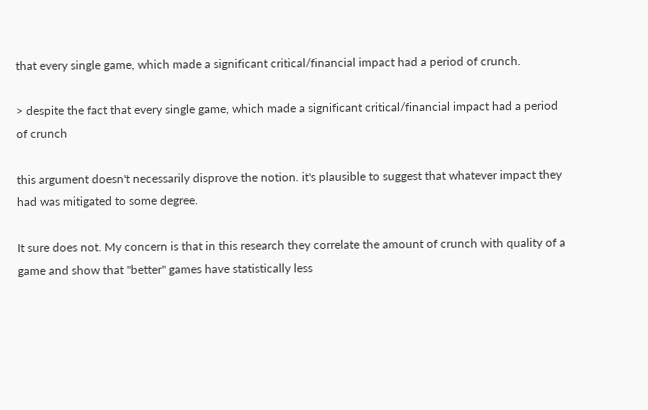that every single game, which made a significant critical/financial impact had a period of crunch.

> despite the fact that every single game, which made a significant critical/financial impact had a period of crunch

this argument doesn't necessarily disprove the notion. it's plausible to suggest that whatever impact they had was mitigated to some degree.

It sure does not. My concern is that in this research they correlate the amount of crunch with quality of a game and show that "better" games have statistically less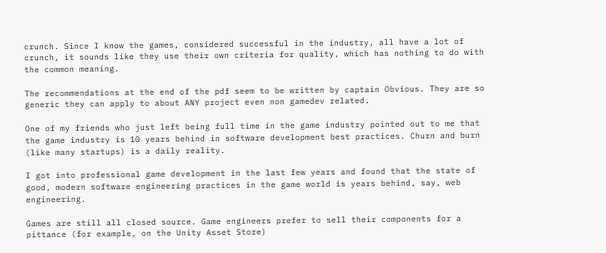crunch. Since I know the games, considered successful in the industry, all have a lot of crunch, it sounds like they use their own criteria for quality, which has nothing to do with the common meaning.

The recommendations at the end of the pdf seem to be written by captain Obvious. They are so generic they can apply to about ANY project even non gamedev related.

One of my friends who just left being full time in the game industry pointed out to me that the game industry is 10 years behind in software development best practices. Churn and burn (like many startups) is a daily reality.

I got into professional game development in the last few years and found that the state of good, modern software engineering practices in the game world is years behind, say, web engineering.

Games are still all closed source. Game engineers prefer to sell their components for a pittance (for example, on the Unity Asset Store)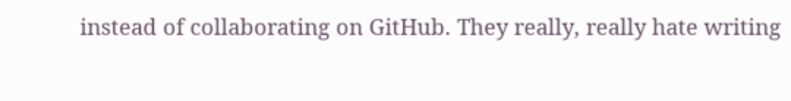instead of collaborating on GitHub. They really, really hate writing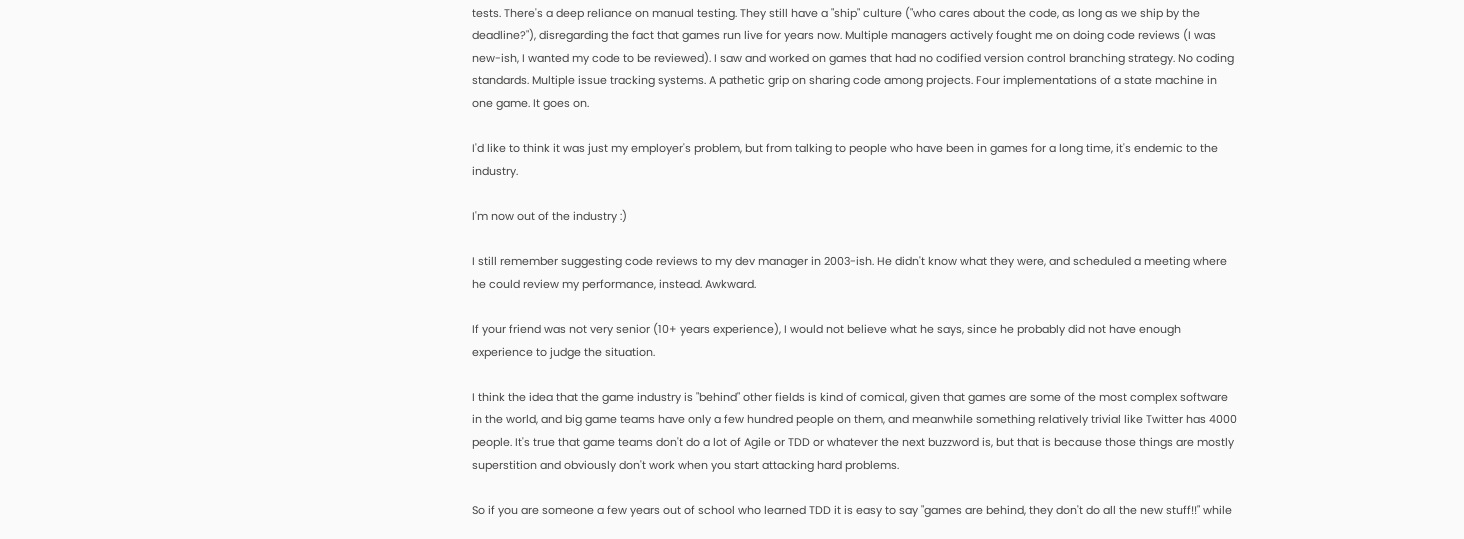tests. There's a deep reliance on manual testing. They still have a "ship" culture ("who cares about the code, as long as we ship by the deadline?"), disregarding the fact that games run live for years now. Multiple managers actively fought me on doing code reviews (I was new-ish, I wanted my code to be reviewed). I saw and worked on games that had no codified version control branching strategy. No coding standards. Multiple issue tracking systems. A pathetic grip on sharing code among projects. Four implementations of a state machine in one game. It goes on.

I'd like to think it was just my employer's problem, but from talking to people who have been in games for a long time, it's endemic to the industry.

I'm now out of the industry :)

I still remember suggesting code reviews to my dev manager in 2003-ish. He didn't know what they were, and scheduled a meeting where he could review my performance, instead. Awkward.

If your friend was not very senior (10+ years experience), I would not believe what he says, since he probably did not have enough experience to judge the situation.

I think the idea that the game industry is "behind" other fields is kind of comical, given that games are some of the most complex software in the world, and big game teams have only a few hundred people on them, and meanwhile something relatively trivial like Twitter has 4000 people. It's true that game teams don't do a lot of Agile or TDD or whatever the next buzzword is, but that is because those things are mostly superstition and obviously don't work when you start attacking hard problems.

So if you are someone a few years out of school who learned TDD it is easy to say "games are behind, they don't do all the new stuff!!" while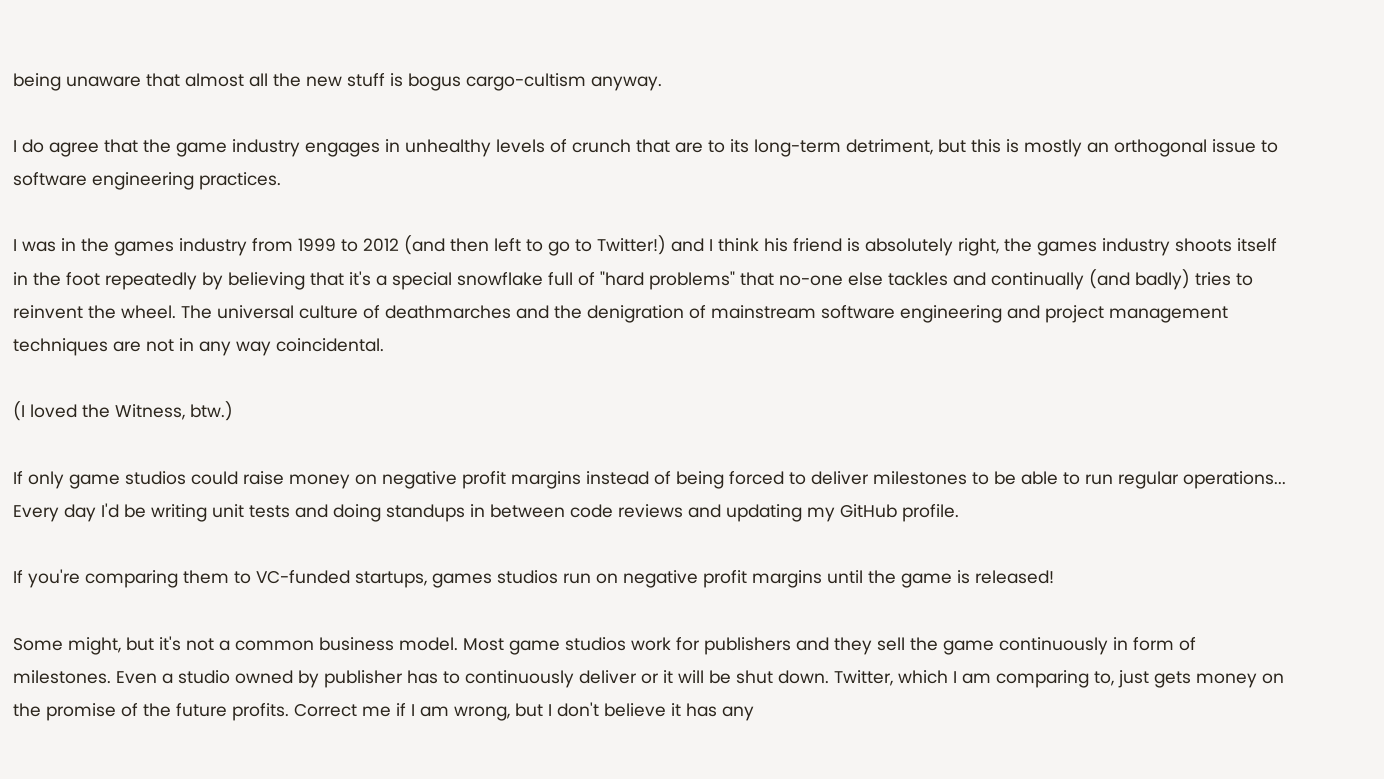being unaware that almost all the new stuff is bogus cargo-cultism anyway.

I do agree that the game industry engages in unhealthy levels of crunch that are to its long-term detriment, but this is mostly an orthogonal issue to software engineering practices.

I was in the games industry from 1999 to 2012 (and then left to go to Twitter!) and I think his friend is absolutely right, the games industry shoots itself in the foot repeatedly by believing that it's a special snowflake full of "hard problems" that no-one else tackles and continually (and badly) tries to reinvent the wheel. The universal culture of deathmarches and the denigration of mainstream software engineering and project management techniques are not in any way coincidental.

(I loved the Witness, btw.)

If only game studios could raise money on negative profit margins instead of being forced to deliver milestones to be able to run regular operations... Every day I'd be writing unit tests and doing standups in between code reviews and updating my GitHub profile.

If you're comparing them to VC-funded startups, games studios run on negative profit margins until the game is released!

Some might, but it's not a common business model. Most game studios work for publishers and they sell the game continuously in form of milestones. Even a studio owned by publisher has to continuously deliver or it will be shut down. Twitter, which I am comparing to, just gets money on the promise of the future profits. Correct me if I am wrong, but I don't believe it has any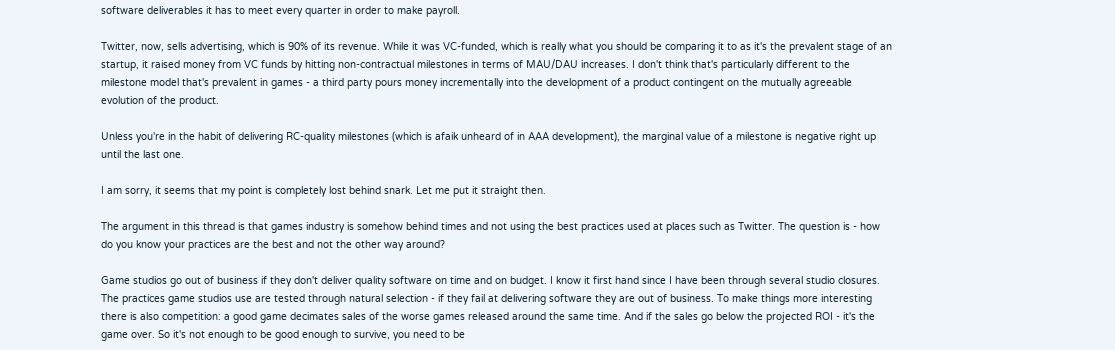software deliverables it has to meet every quarter in order to make payroll.

Twitter, now, sells advertising, which is 90% of its revenue. While it was VC-funded, which is really what you should be comparing it to as it's the prevalent stage of an startup, it raised money from VC funds by hitting non-contractual milestones in terms of MAU/DAU increases. I don't think that's particularly different to the milestone model that's prevalent in games - a third party pours money incrementally into the development of a product contingent on the mutually agreeable evolution of the product.

Unless you're in the habit of delivering RC-quality milestones (which is afaik unheard of in AAA development), the marginal value of a milestone is negative right up until the last one.

I am sorry, it seems that my point is completely lost behind snark. Let me put it straight then.

The argument in this thread is that games industry is somehow behind times and not using the best practices used at places such as Twitter. The question is - how do you know your practices are the best and not the other way around?

Game studios go out of business if they don't deliver quality software on time and on budget. I know it first hand since I have been through several studio closures. The practices game studios use are tested through natural selection - if they fail at delivering software they are out of business. To make things more interesting there is also competition: a good game decimates sales of the worse games released around the same time. And if the sales go below the projected ROI - it's the game over. So it's not enough to be good enough to survive, you need to be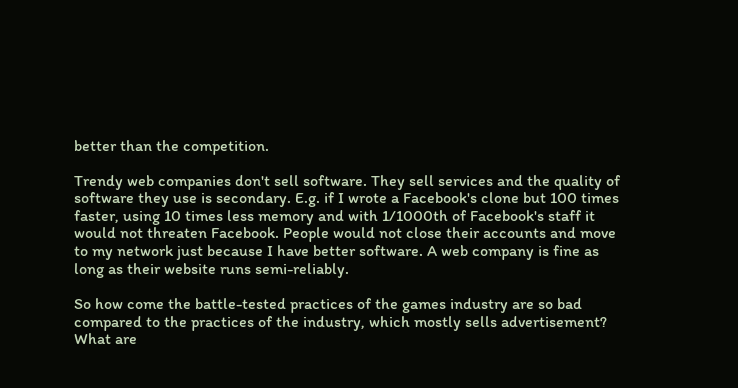better than the competition.

Trendy web companies don't sell software. They sell services and the quality of software they use is secondary. E.g. if I wrote a Facebook's clone but 100 times faster, using 10 times less memory and with 1/1000th of Facebook's staff it would not threaten Facebook. People would not close their accounts and move to my network just because I have better software. A web company is fine as long as their website runs semi-reliably.

So how come the battle-tested practices of the games industry are so bad compared to the practices of the industry, which mostly sells advertisement? What are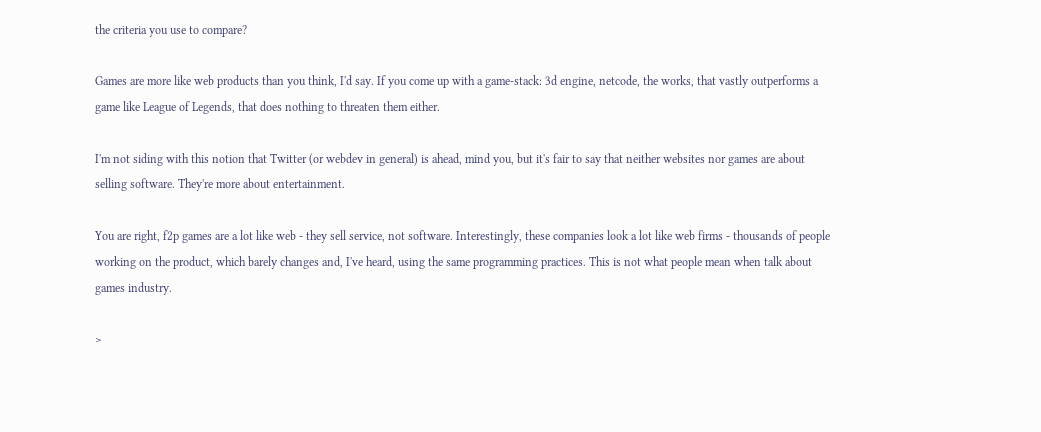the criteria you use to compare?

Games are more like web products than you think, I'd say. If you come up with a game-stack: 3d engine, netcode, the works, that vastly outperforms a game like League of Legends, that does nothing to threaten them either.

I'm not siding with this notion that Twitter (or webdev in general) is ahead, mind you, but it's fair to say that neither websites nor games are about selling software. They're more about entertainment.

You are right, f2p games are a lot like web - they sell service, not software. Interestingly, these companies look a lot like web firms - thousands of people working on the product, which barely changes and, I've heard, using the same programming practices. This is not what people mean when talk about games industry.

>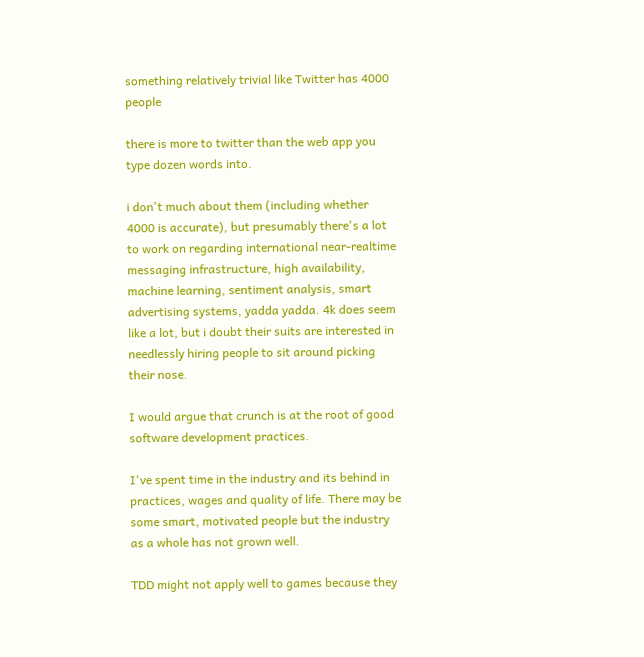something relatively trivial like Twitter has 4000 people

there is more to twitter than the web app you type dozen words into.

i don't much about them (including whether 4000 is accurate), but presumably there's a lot to work on regarding international near-realtime messaging infrastructure, high availability, machine learning, sentiment analysis, smart advertising systems, yadda yadda. 4k does seem like a lot, but i doubt their suits are interested in needlessly hiring people to sit around picking their nose.

I would argue that crunch is at the root of good software development practices.

I've spent time in the industry and its behind in practices, wages and quality of life. There may be some smart, motivated people but the industry as a whole has not grown well.

TDD might not apply well to games because they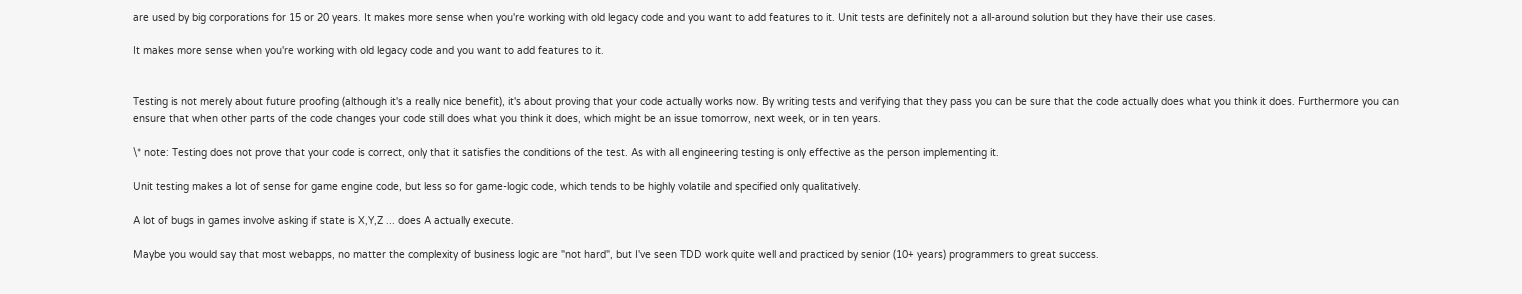are used by big corporations for 15 or 20 years. It makes more sense when you're working with old legacy code and you want to add features to it. Unit tests are definitely not a all-around solution but they have their use cases.

It makes more sense when you're working with old legacy code and you want to add features to it.


Testing is not merely about future proofing (although it's a really nice benefit), it's about proving that your code actually works now. By writing tests and verifying that they pass you can be sure that the code actually does what you think it does. Furthermore you can ensure that when other parts of the code changes your code still does what you think it does, which might be an issue tomorrow, next week, or in ten years.

\* note: Testing does not prove that your code is correct, only that it satisfies the conditions of the test. As with all engineering testing is only effective as the person implementing it.

Unit testing makes a lot of sense for game engine code, but less so for game-logic code, which tends to be highly volatile and specified only qualitatively.

A lot of bugs in games involve asking if state is X,Y,Z ... does A actually execute.

Maybe you would say that most webapps, no matter the complexity of business logic are "not hard", but I've seen TDD work quite well and practiced by senior (10+ years) programmers to great success.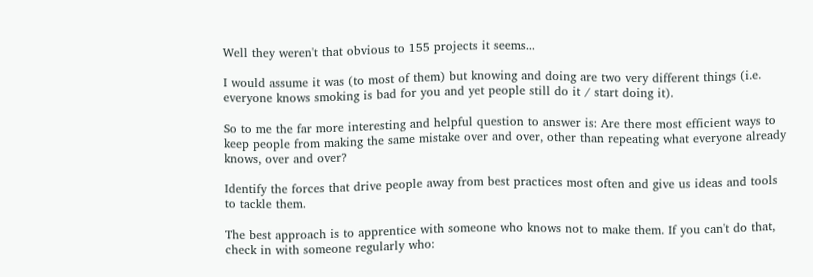Well they weren't that obvious to 155 projects it seems...

I would assume it was (to most of them) but knowing and doing are two very different things (i.e. everyone knows smoking is bad for you and yet people still do it / start doing it).

So to me the far more interesting and helpful question to answer is: Are there most efficient ways to keep people from making the same mistake over and over, other than repeating what everyone already knows, over and over?

Identify the forces that drive people away from best practices most often and give us ideas and tools to tackle them.

The best approach is to apprentice with someone who knows not to make them. If you can't do that, check in with someone regularly who: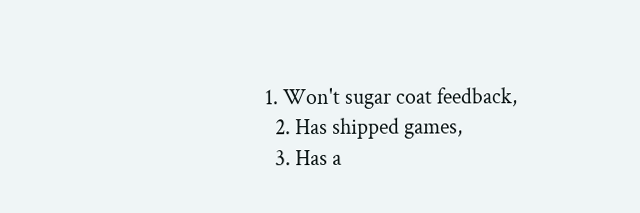1. Won't sugar coat feedback,
  2. Has shipped games,
  3. Has a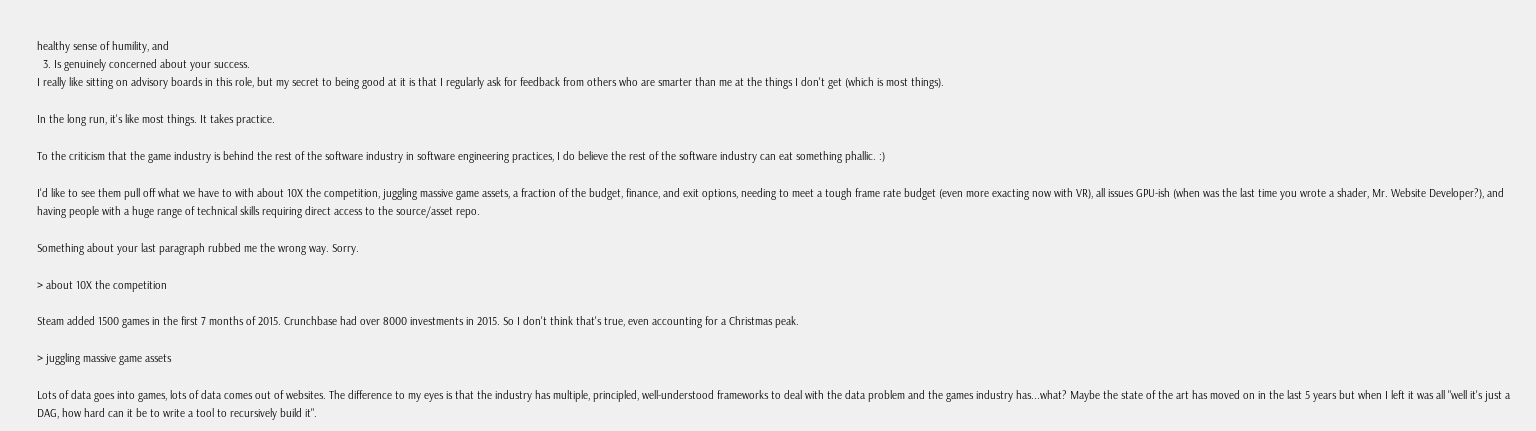healthy sense of humility, and
  3. Is genuinely concerned about your success.
I really like sitting on advisory boards in this role, but my secret to being good at it is that I regularly ask for feedback from others who are smarter than me at the things I don't get (which is most things).

In the long run, it's like most things. It takes practice.

To the criticism that the game industry is behind the rest of the software industry in software engineering practices, I do believe the rest of the software industry can eat something phallic. :)

I'd like to see them pull off what we have to with about 10X the competition, juggling massive game assets, a fraction of the budget, finance, and exit options, needing to meet a tough frame rate budget (even more exacting now with VR), all issues GPU-ish (when was the last time you wrote a shader, Mr. Website Developer?), and having people with a huge range of technical skills requiring direct access to the source/asset repo.

Something about your last paragraph rubbed me the wrong way. Sorry.

> about 10X the competition

Steam added 1500 games in the first 7 months of 2015. Crunchbase had over 8000 investments in 2015. So I don't think that's true, even accounting for a Christmas peak.

> juggling massive game assets

Lots of data goes into games, lots of data comes out of websites. The difference to my eyes is that the industry has multiple, principled, well-understood frameworks to deal with the data problem and the games industry has...what? Maybe the state of the art has moved on in the last 5 years but when I left it was all "well it's just a DAG, how hard can it be to write a tool to recursively build it".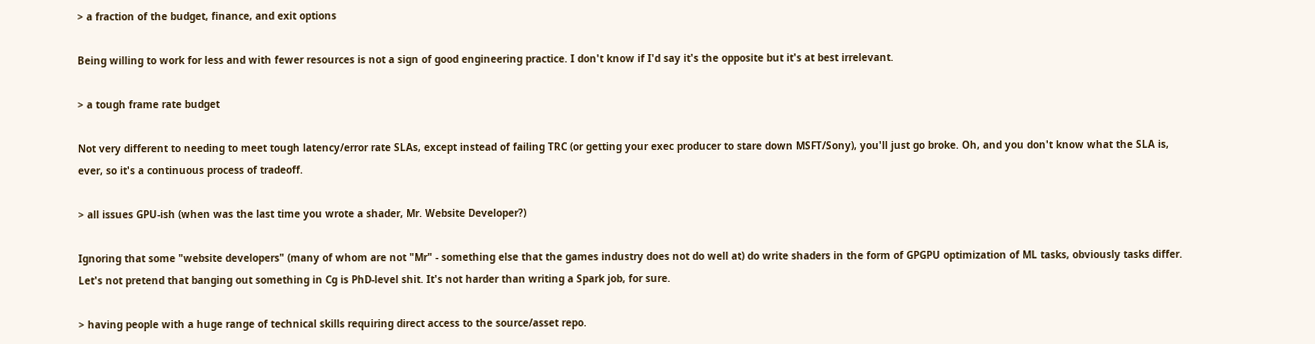> a fraction of the budget, finance, and exit options

Being willing to work for less and with fewer resources is not a sign of good engineering practice. I don't know if I'd say it's the opposite but it's at best irrelevant.

> a tough frame rate budget

Not very different to needing to meet tough latency/error rate SLAs, except instead of failing TRC (or getting your exec producer to stare down MSFT/Sony), you'll just go broke. Oh, and you don't know what the SLA is, ever, so it's a continuous process of tradeoff.

> all issues GPU-ish (when was the last time you wrote a shader, Mr. Website Developer?)

Ignoring that some "website developers" (many of whom are not "Mr" - something else that the games industry does not do well at) do write shaders in the form of GPGPU optimization of ML tasks, obviously tasks differ. Let's not pretend that banging out something in Cg is PhD-level shit. It's not harder than writing a Spark job, for sure.

> having people with a huge range of technical skills requiring direct access to the source/asset repo.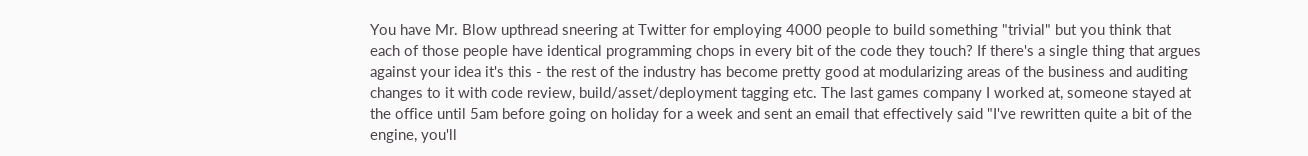You have Mr. Blow upthread sneering at Twitter for employing 4000 people to build something "trivial" but you think that each of those people have identical programming chops in every bit of the code they touch? If there's a single thing that argues against your idea it's this - the rest of the industry has become pretty good at modularizing areas of the business and auditing changes to it with code review, build/asset/deployment tagging etc. The last games company I worked at, someone stayed at the office until 5am before going on holiday for a week and sent an email that effectively said "I've rewritten quite a bit of the engine, you'll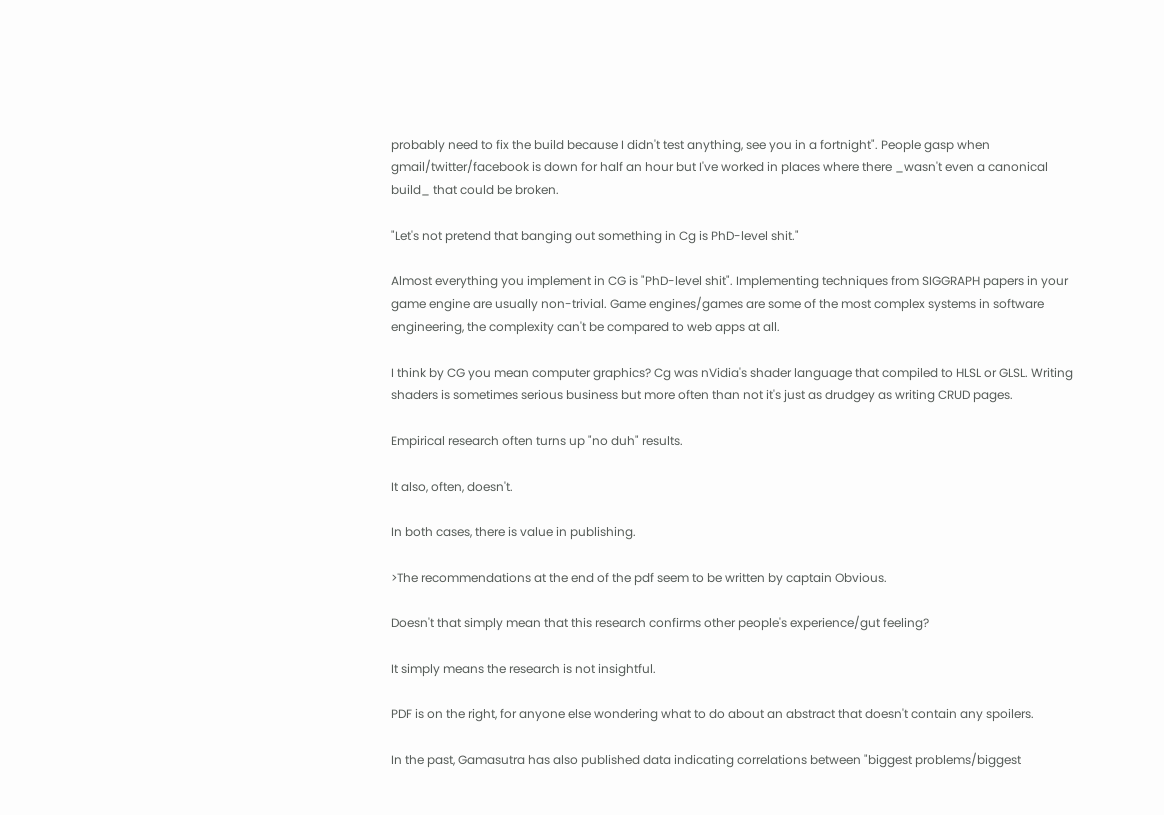probably need to fix the build because I didn't test anything, see you in a fortnight". People gasp when gmail/twitter/facebook is down for half an hour but I've worked in places where there _wasn't even a canonical build_ that could be broken.

"Let's not pretend that banging out something in Cg is PhD-level shit."

Almost everything you implement in CG is "PhD-level shit". Implementing techniques from SIGGRAPH papers in your game engine are usually non-trivial. Game engines/games are some of the most complex systems in software engineering, the complexity can't be compared to web apps at all.

I think by CG you mean computer graphics? Cg was nVidia's shader language that compiled to HLSL or GLSL. Writing shaders is sometimes serious business but more often than not it's just as drudgey as writing CRUD pages.

Empirical research often turns up "no duh" results.

It also, often, doesn't.

In both cases, there is value in publishing.

>The recommendations at the end of the pdf seem to be written by captain Obvious.

Doesn't that simply mean that this research confirms other people's experience/gut feeling?

It simply means the research is not insightful.

PDF is on the right, for anyone else wondering what to do about an abstract that doesn't contain any spoilers.

In the past, Gamasutra has also published data indicating correlations between "biggest problems/biggest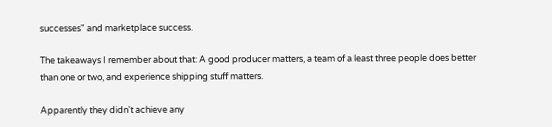successes" and marketplace success.

The takeaways I remember about that: A good producer matters, a team of a least three people does better than one or two, and experience shipping stuff matters.

Apparently they didn't achieve any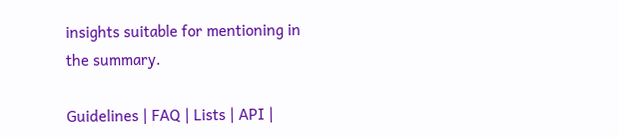insights suitable for mentioning in the summary.

Guidelines | FAQ | Lists | API |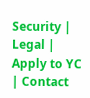Security | Legal | Apply to YC | Contact